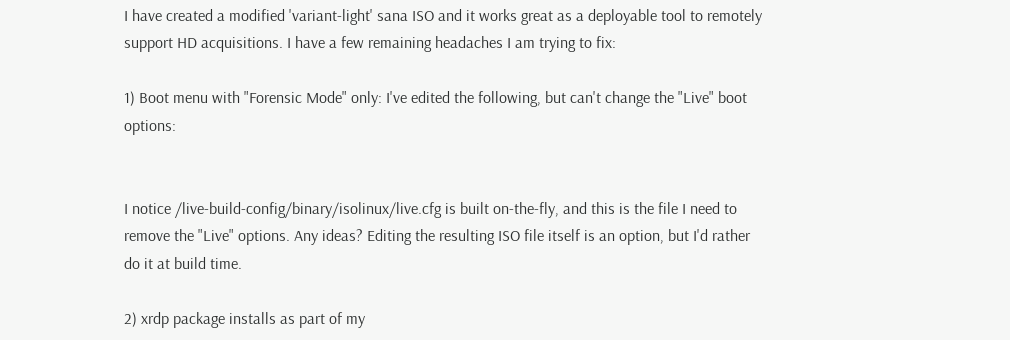I have created a modified 'variant-light' sana ISO and it works great as a deployable tool to remotely support HD acquisitions. I have a few remaining headaches I am trying to fix:

1) Boot menu with "Forensic Mode" only: I've edited the following, but can't change the "Live" boot options:


I notice /live-build-config/binary/isolinux/live.cfg is built on-the-fly, and this is the file I need to remove the "Live" options. Any ideas? Editing the resulting ISO file itself is an option, but I'd rather do it at build time.

2) xrdp package installs as part of my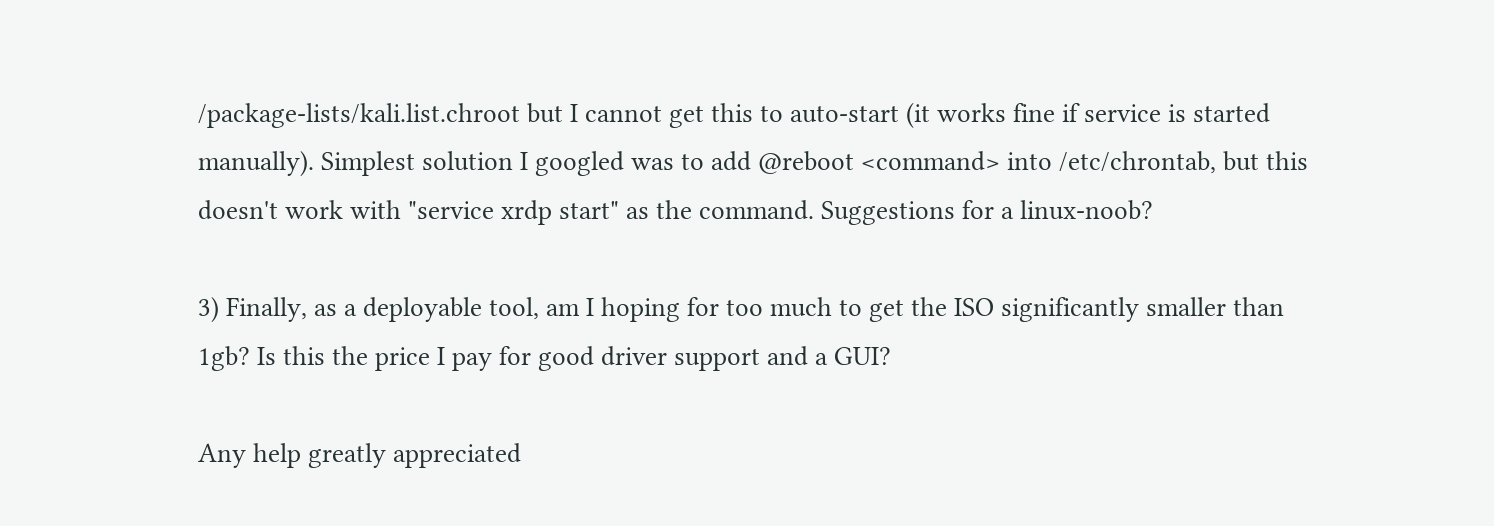/package-lists/kali.list.chroot but I cannot get this to auto-start (it works fine if service is started manually). Simplest solution I googled was to add @reboot <command> into /etc/chrontab, but this doesn't work with "service xrdp start" as the command. Suggestions for a linux-noob?

3) Finally, as a deployable tool, am I hoping for too much to get the ISO significantly smaller than 1gb? Is this the price I pay for good driver support and a GUI?

Any help greatly appreciated